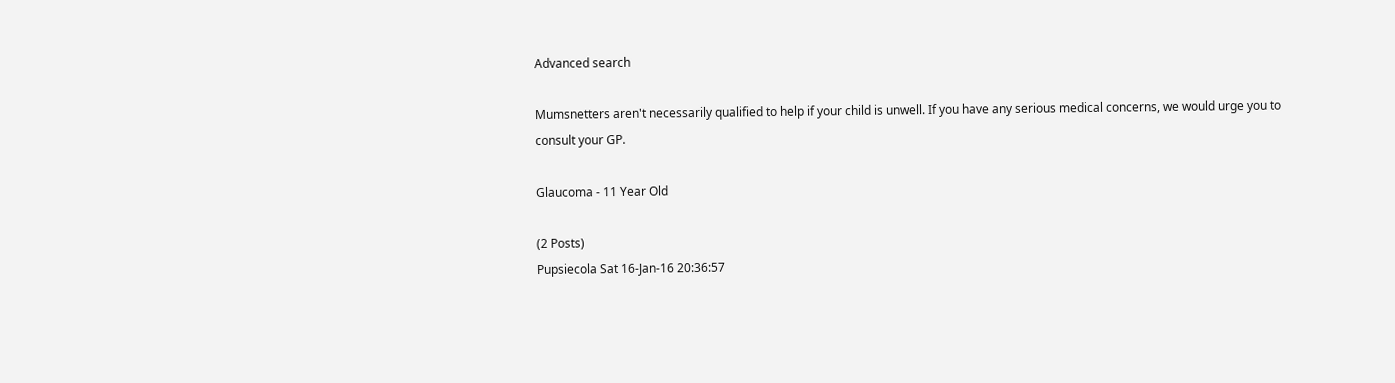Advanced search

Mumsnetters aren't necessarily qualified to help if your child is unwell. If you have any serious medical concerns, we would urge you to consult your GP.

Glaucoma - 11 Year Old

(2 Posts)
Pupsiecola Sat 16-Jan-16 20:36:57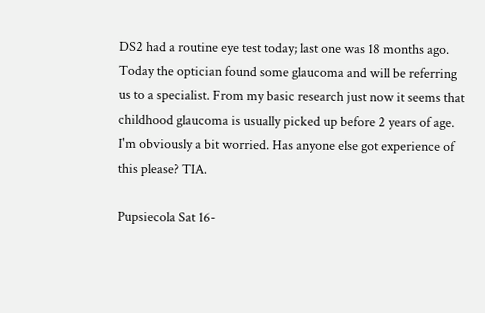DS2 had a routine eye test today; last one was 18 months ago. Today the optician found some glaucoma and will be referring us to a specialist. From my basic research just now it seems that childhood glaucoma is usually picked up before 2 years of age. I'm obviously a bit worried. Has anyone else got experience of this please? TIA.

Pupsiecola Sat 16-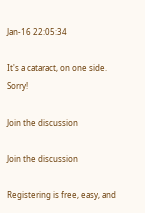Jan-16 22:05:34

It's a cataract, on one side. Sorry!

Join the discussion

Join the discussion

Registering is free, easy, and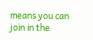means you can join in the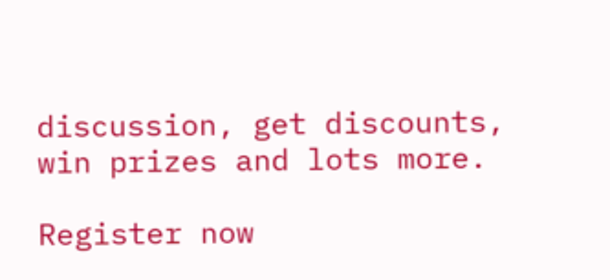discussion, get discounts, win prizes and lots more.

Register now